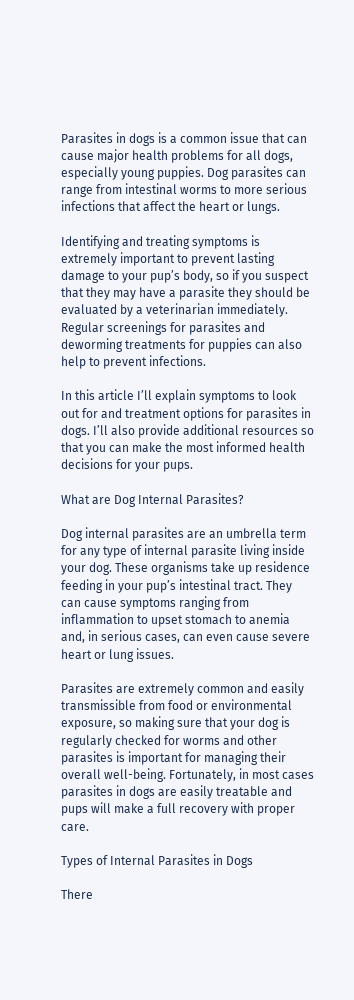Parasites in dogs is a common issue that can cause major health problems for all dogs, especially young puppies. Dog parasites can range from intestinal worms to more serious infections that affect the heart or lungs.

Identifying and treating symptoms is extremely important to prevent lasting damage to your pup’s body, so if you suspect that they may have a parasite they should be evaluated by a veterinarian immediately. Regular screenings for parasites and deworming treatments for puppies can also help to prevent infections.

In this article I’ll explain symptoms to look out for and treatment options for parasites in dogs. I’ll also provide additional resources so that you can make the most informed health decisions for your pups.

What are Dog Internal Parasites?

Dog internal parasites are an umbrella term for any type of internal parasite living inside your dog. These organisms take up residence feeding in your pup’s intestinal tract. They can cause symptoms ranging from inflammation to upset stomach to anemia and, in serious cases, can even cause severe heart or lung issues.

Parasites are extremely common and easily transmissible from food or environmental exposure, so making sure that your dog is regularly checked for worms and other parasites is important for managing their overall well-being. Fortunately, in most cases parasites in dogs are easily treatable and pups will make a full recovery with proper care.

Types of Internal Parasites in Dogs

There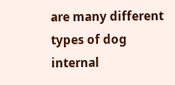are many different types of dog internal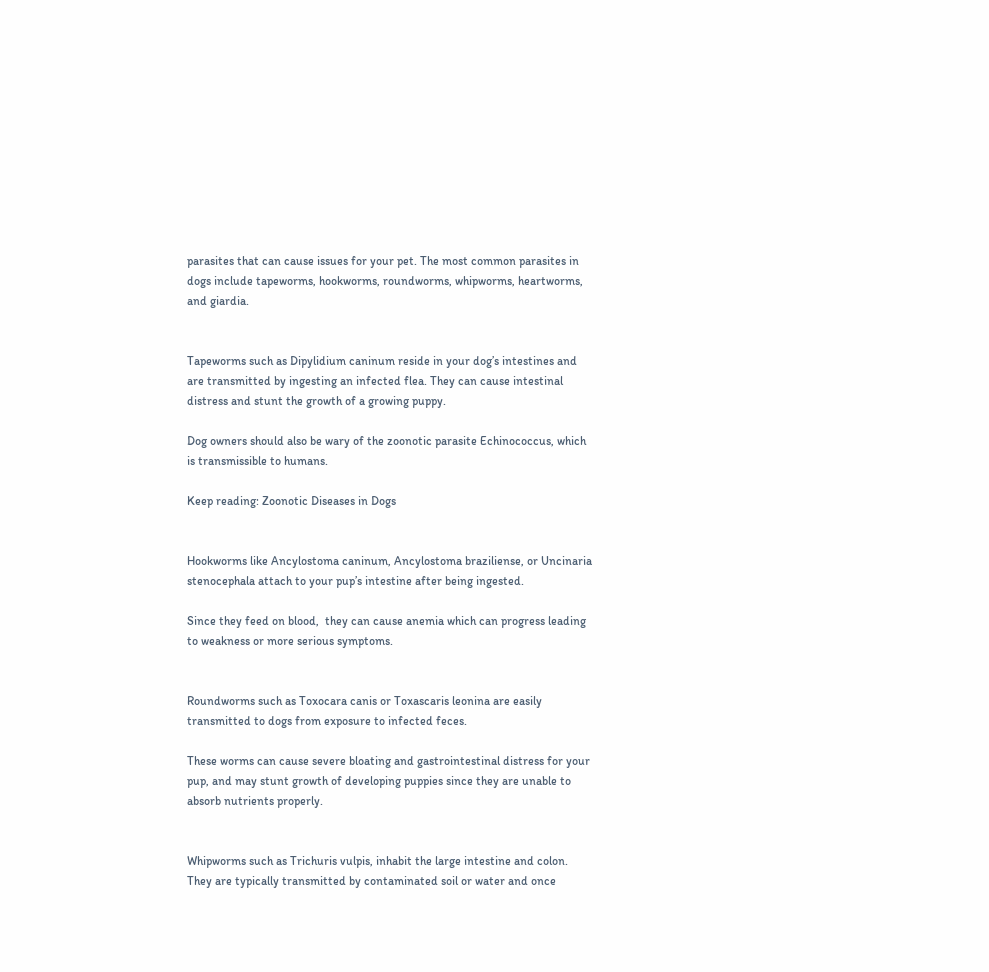parasites that can cause issues for your pet. The most common parasites in dogs include tapeworms, hookworms, roundworms, whipworms, heartworms, and giardia.


Tapeworms such as Dipylidium caninum reside in your dog’s intestines and are transmitted by ingesting an infected flea. They can cause intestinal distress and stunt the growth of a growing puppy.

Dog owners should also be wary of the zoonotic parasite Echinococcus, which is transmissible to humans.

Keep reading: Zoonotic Diseases in Dogs


Hookworms like Ancylostoma caninum, Ancylostoma braziliense, or Uncinaria stenocephala attach to your pup’s intestine after being ingested.

Since they feed on blood,  they can cause anemia which can progress leading to weakness or more serious symptoms.


Roundworms such as Toxocara canis or Toxascaris leonina are easily transmitted to dogs from exposure to infected feces.

These worms can cause severe bloating and gastrointestinal distress for your pup, and may stunt growth of developing puppies since they are unable to absorb nutrients properly.


Whipworms such as Trichuris vulpis, inhabit the large intestine and colon.  They are typically transmitted by contaminated soil or water and once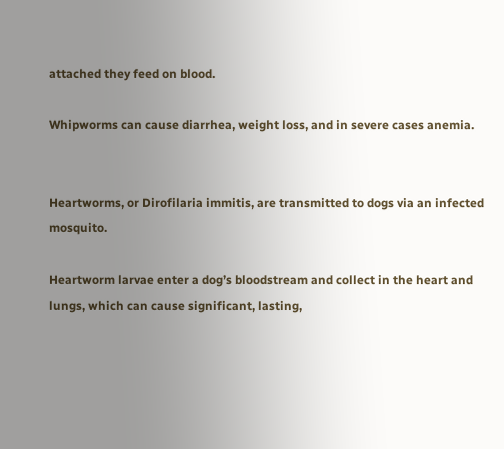attached they feed on blood.

Whipworms can cause diarrhea, weight loss, and in severe cases anemia.


Heartworms, or Dirofilaria immitis, are transmitted to dogs via an infected mosquito.

Heartworm larvae enter a dog’s bloodstream and collect in the heart and lungs, which can cause significant, lasting,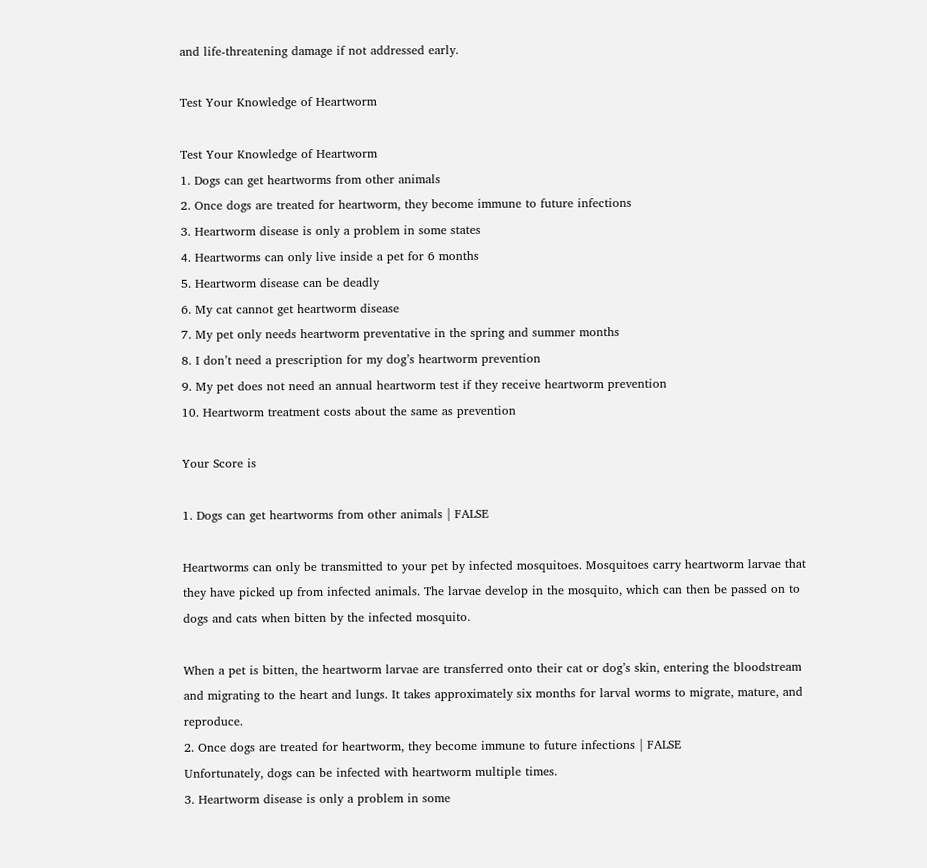and life-threatening damage if not addressed early.

Test Your Knowledge of Heartworm

Test Your Knowledge of Heartworm
1. Dogs can get heartworms from other animals
2. Once dogs are treated for heartworm, they become immune to future infections
3. Heartworm disease is only a problem in some states
4. Heartworms can only live inside a pet for 6 months
5. Heartworm disease can be deadly
6. My cat cannot get heartworm disease
7. My pet only needs heartworm preventative in the spring and summer months
8. I don’t need a prescription for my dog’s heartworm prevention
9. My pet does not need an annual heartworm test if they receive heartworm prevention
10. Heartworm treatment costs about the same as prevention

Your Score is

1. Dogs can get heartworms from other animals | FALSE

Heartworms can only be transmitted to your pet by infected mosquitoes. Mosquitoes carry heartworm larvae that they have picked up from infected animals. The larvae develop in the mosquito, which can then be passed on to dogs and cats when bitten by the infected mosquito.

When a pet is bitten, the heartworm larvae are transferred onto their cat or dog’s skin, entering the bloodstream and migrating to the heart and lungs. It takes approximately six months for larval worms to migrate, mature, and reproduce.
2. Once dogs are treated for heartworm, they become immune to future infections | FALSE
Unfortunately, dogs can be infected with heartworm multiple times.
3. Heartworm disease is only a problem in some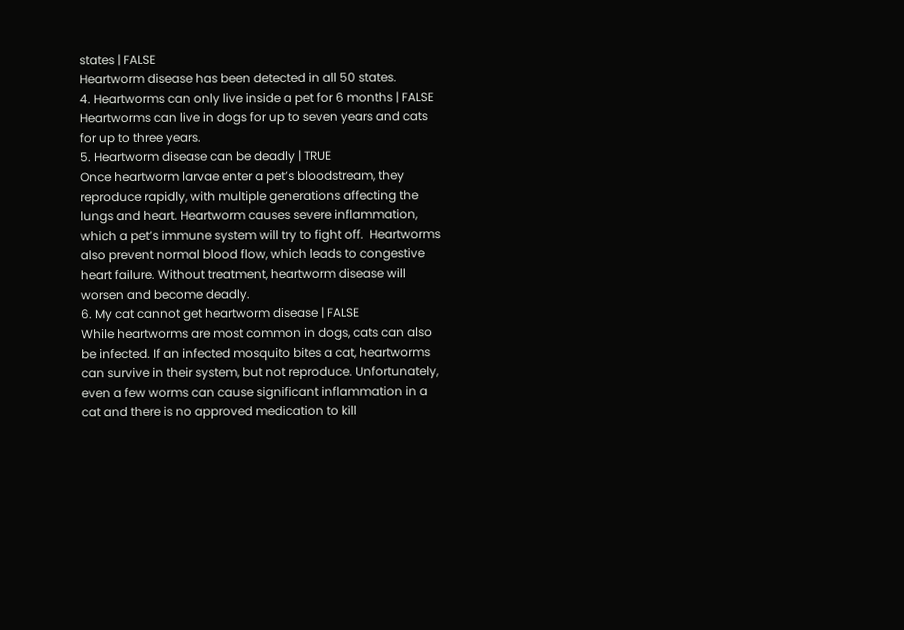states | FALSE
Heartworm disease has been detected in all 50 states.
4. Heartworms can only live inside a pet for 6 months | FALSE
Heartworms can live in dogs for up to seven years and cats for up to three years.
5. Heartworm disease can be deadly | TRUE
Once heartworm larvae enter a pet’s bloodstream, they reproduce rapidly, with multiple generations affecting the lungs and heart. Heartworm causes severe inflammation, which a pet’s immune system will try to fight off.  Heartworms also prevent normal blood flow, which leads to congestive heart failure. Without treatment, heartworm disease will worsen and become deadly.
6. My cat cannot get heartworm disease | FALSE
While heartworms are most common in dogs, cats can also be infected. If an infected mosquito bites a cat, heartworms can survive in their system, but not reproduce. Unfortunately, even a few worms can cause significant inflammation in a cat and there is no approved medication to kill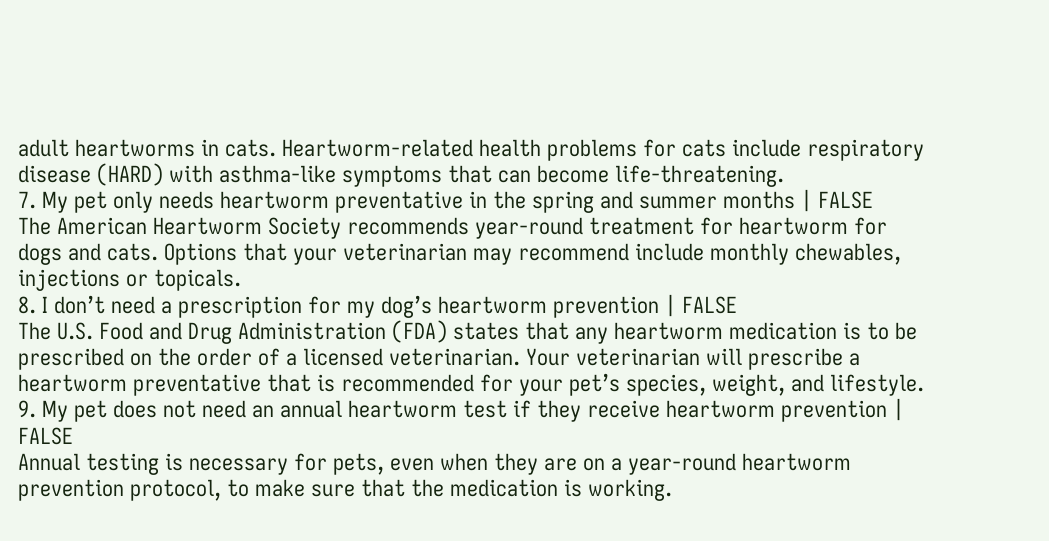adult heartworms in cats. Heartworm-related health problems for cats include respiratory disease (HARD) with asthma-like symptoms that can become life-threatening.
7. My pet only needs heartworm preventative in the spring and summer months | FALSE
The American Heartworm Society recommends year-round treatment for heartworm for dogs and cats. Options that your veterinarian may recommend include monthly chewables, injections or topicals.
8. I don’t need a prescription for my dog’s heartworm prevention | FALSE
The U.S. Food and Drug Administration (FDA) states that any heartworm medication is to be prescribed on the order of a licensed veterinarian. Your veterinarian will prescribe a heartworm preventative that is recommended for your pet’s species, weight, and lifestyle.
9. My pet does not need an annual heartworm test if they receive heartworm prevention | FALSE
Annual testing is necessary for pets, even when they are on a year-round heartworm prevention protocol, to make sure that the medication is working.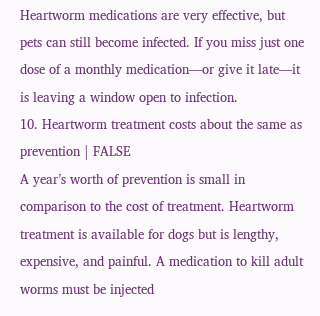Heartworm medications are very effective, but pets can still become infected. If you miss just one dose of a monthly medication—or give it late—it is leaving a window open to infection.
10. Heartworm treatment costs about the same as prevention | FALSE
A year’s worth of prevention is small in comparison to the cost of treatment. Heartworm treatment is available for dogs but is lengthy, expensive, and painful. A medication to kill adult worms must be injected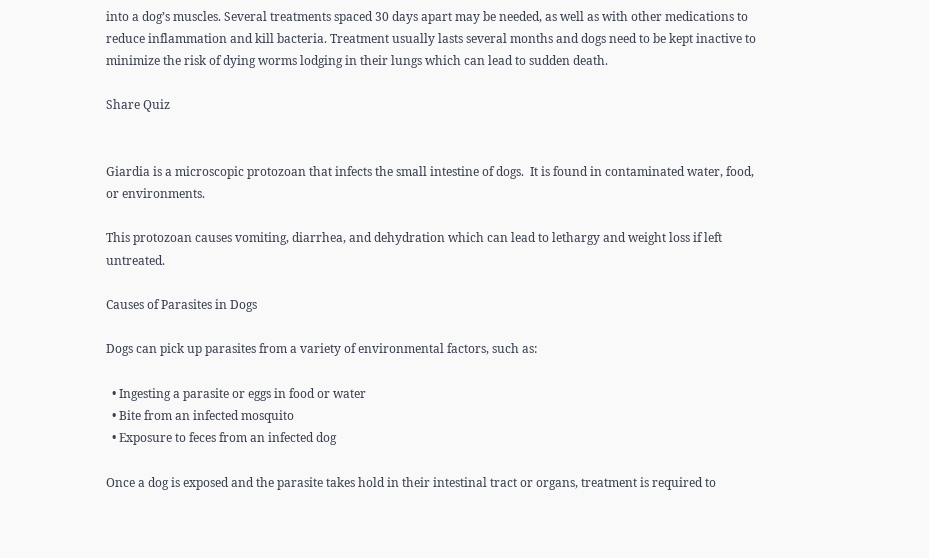into a dog’s muscles. Several treatments spaced 30 days apart may be needed, as well as with other medications to reduce inflammation and kill bacteria. Treatment usually lasts several months and dogs need to be kept inactive to minimize the risk of dying worms lodging in their lungs which can lead to sudden death.

Share Quiz


Giardia is a microscopic protozoan that infects the small intestine of dogs.  It is found in contaminated water, food, or environments.

This protozoan causes vomiting, diarrhea, and dehydration which can lead to lethargy and weight loss if left untreated.

Causes of Parasites in Dogs

Dogs can pick up parasites from a variety of environmental factors, such as:

  • Ingesting a parasite or eggs in food or water
  • Bite from an infected mosquito
  • Exposure to feces from an infected dog

Once a dog is exposed and the parasite takes hold in their intestinal tract or organs, treatment is required to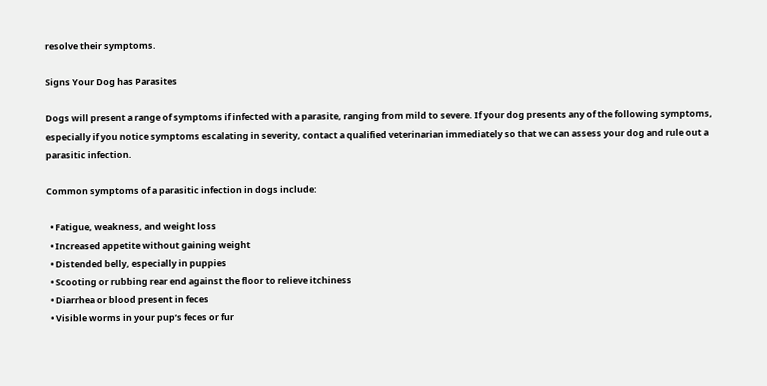resolve their symptoms.

Signs Your Dog has Parasites

Dogs will present a range of symptoms if infected with a parasite, ranging from mild to severe. If your dog presents any of the following symptoms, especially if you notice symptoms escalating in severity, contact a qualified veterinarian immediately so that we can assess your dog and rule out a parasitic infection.

Common symptoms of a parasitic infection in dogs include:

  • Fatigue, weakness, and weight loss
  • Increased appetite without gaining weight
  • Distended belly, especially in puppies
  • Scooting or rubbing rear end against the floor to relieve itchiness
  • Diarrhea or blood present in feces
  • Visible worms in your pup’s feces or fur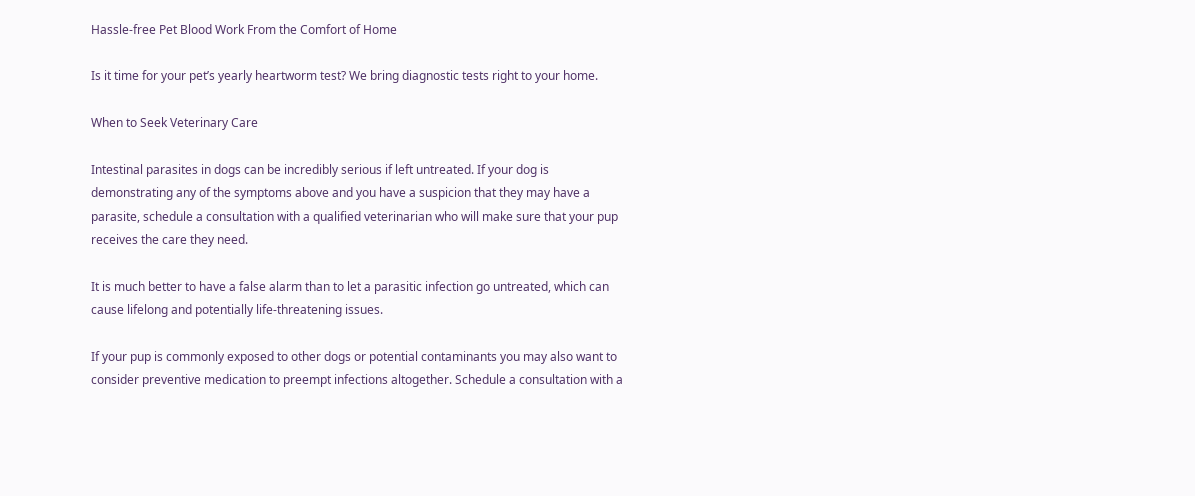Hassle-free Pet Blood Work From the Comfort of Home

Is it time for your pet’s yearly heartworm test? We bring diagnostic tests right to your home.

When to Seek Veterinary Care

Intestinal parasites in dogs can be incredibly serious if left untreated. If your dog is demonstrating any of the symptoms above and you have a suspicion that they may have a parasite, schedule a consultation with a qualified veterinarian who will make sure that your pup receives the care they need.

It is much better to have a false alarm than to let a parasitic infection go untreated, which can cause lifelong and potentially life-threatening issues.

If your pup is commonly exposed to other dogs or potential contaminants you may also want to consider preventive medication to preempt infections altogether. Schedule a consultation with a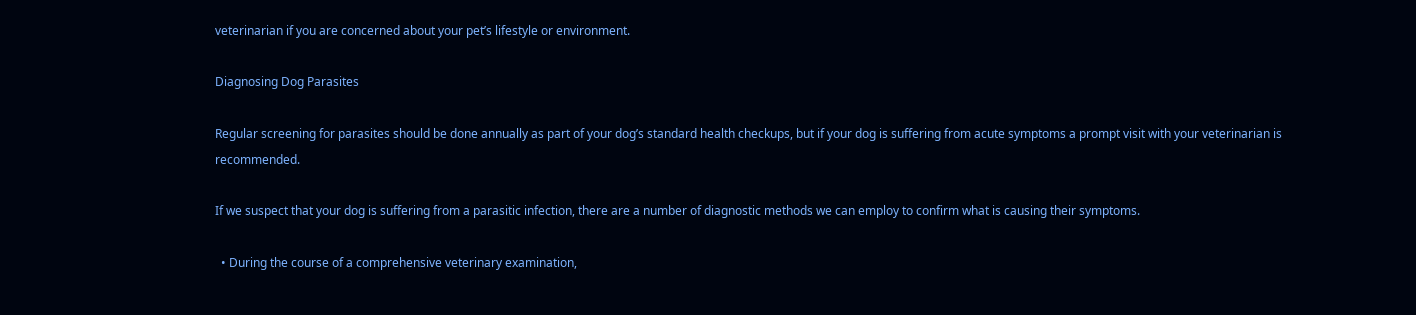veterinarian if you are concerned about your pet’s lifestyle or environment.

Diagnosing Dog Parasites

Regular screening for parasites should be done annually as part of your dog’s standard health checkups, but if your dog is suffering from acute symptoms a prompt visit with your veterinarian is recommended.

If we suspect that your dog is suffering from a parasitic infection, there are a number of diagnostic methods we can employ to confirm what is causing their symptoms.

  • During the course of a comprehensive veterinary examination,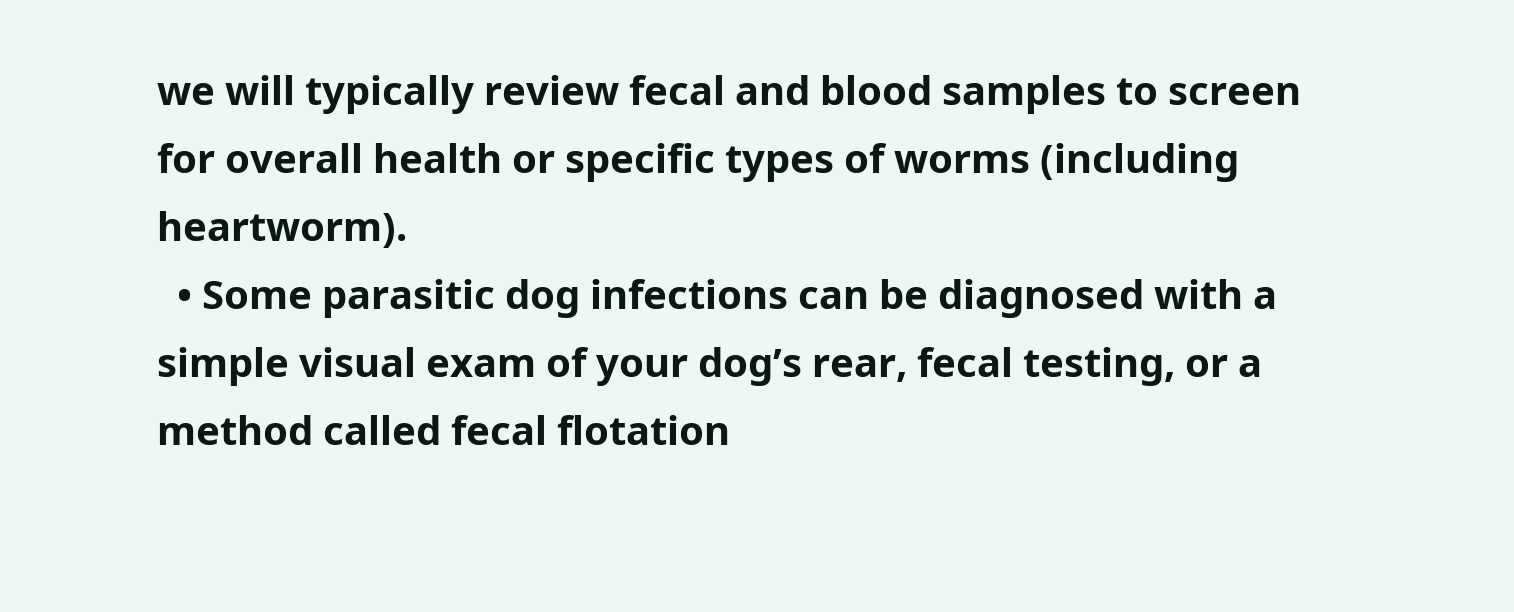we will typically review fecal and blood samples to screen for overall health or specific types of worms (including heartworm).
  • Some parasitic dog infections can be diagnosed with a simple visual exam of your dog’s rear, fecal testing, or a method called fecal flotation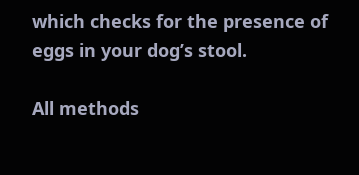which checks for the presence of eggs in your dog’s stool.

All methods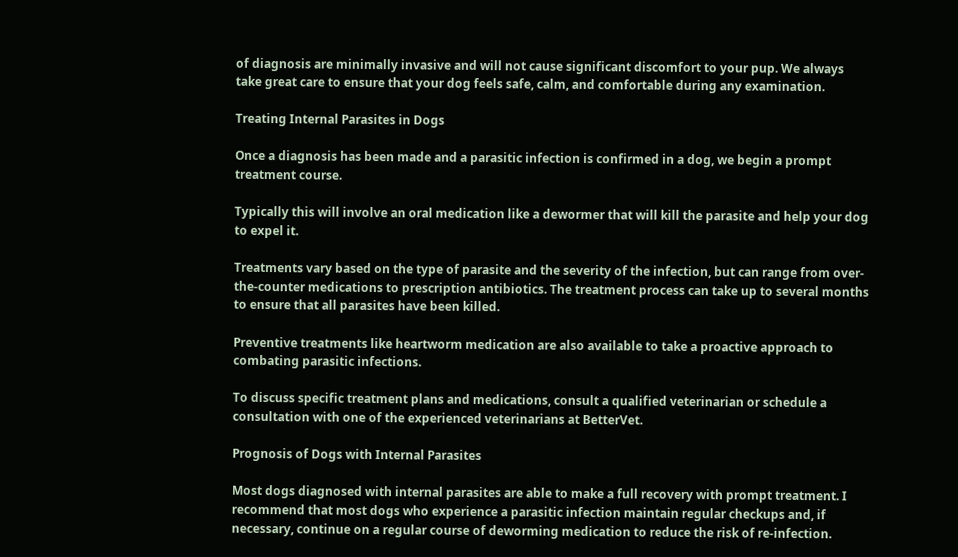of diagnosis are minimally invasive and will not cause significant discomfort to your pup. We always take great care to ensure that your dog feels safe, calm, and comfortable during any examination.

Treating Internal Parasites in Dogs

Once a diagnosis has been made and a parasitic infection is confirmed in a dog, we begin a prompt treatment course.

Typically this will involve an oral medication like a dewormer that will kill the parasite and help your dog to expel it.

Treatments vary based on the type of parasite and the severity of the infection, but can range from over-the-counter medications to prescription antibiotics. The treatment process can take up to several months to ensure that all parasites have been killed.

Preventive treatments like heartworm medication are also available to take a proactive approach to combating parasitic infections.

To discuss specific treatment plans and medications, consult a qualified veterinarian or schedule a consultation with one of the experienced veterinarians at BetterVet.

Prognosis of Dogs with Internal Parasites

Most dogs diagnosed with internal parasites are able to make a full recovery with prompt treatment. I recommend that most dogs who experience a parasitic infection maintain regular checkups and, if necessary, continue on a regular course of deworming medication to reduce the risk of re-infection.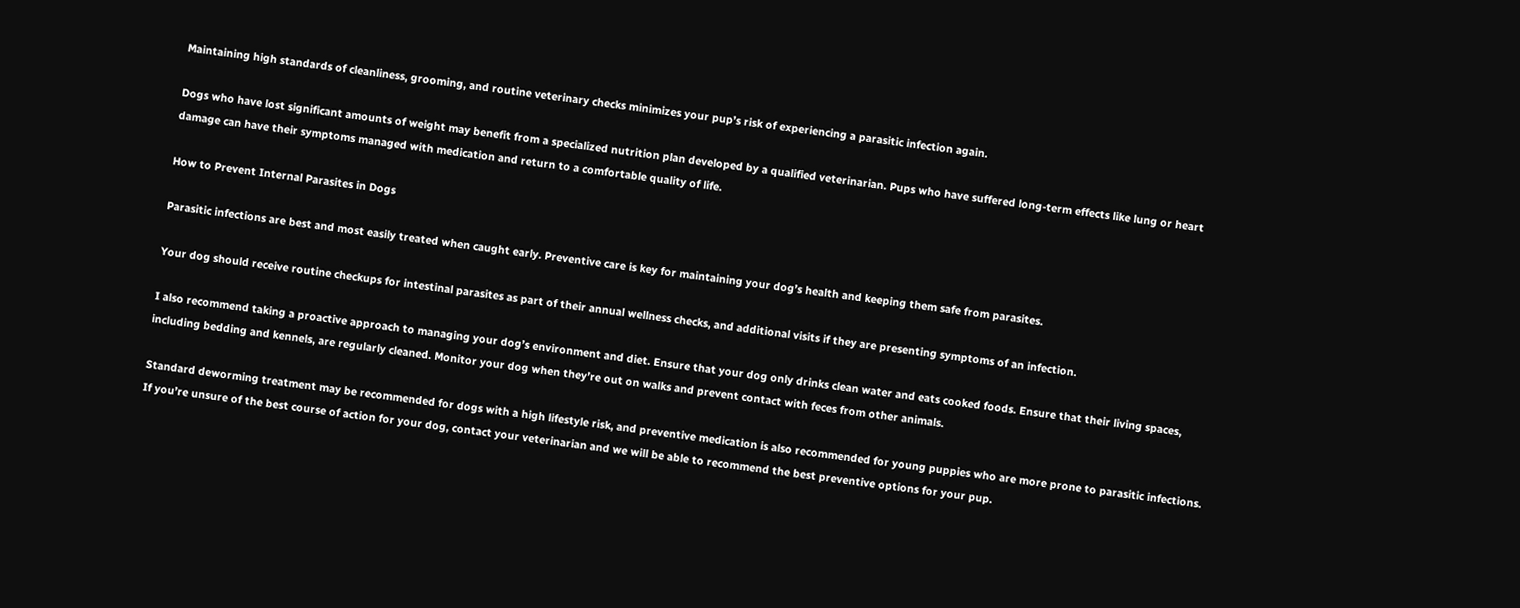Maintaining high standards of cleanliness, grooming, and routine veterinary checks minimizes your pup’s risk of experiencing a parasitic infection again.

Dogs who have lost significant amounts of weight may benefit from a specialized nutrition plan developed by a qualified veterinarian. Pups who have suffered long-term effects like lung or heart damage can have their symptoms managed with medication and return to a comfortable quality of life.

How to Prevent Internal Parasites in Dogs

Parasitic infections are best and most easily treated when caught early. Preventive care is key for maintaining your dog’s health and keeping them safe from parasites.

Your dog should receive routine checkups for intestinal parasites as part of their annual wellness checks, and additional visits if they are presenting symptoms of an infection.

I also recommend taking a proactive approach to managing your dog’s environment and diet. Ensure that your dog only drinks clean water and eats cooked foods. Ensure that their living spaces, including bedding and kennels, are regularly cleaned. Monitor your dog when they’re out on walks and prevent contact with feces from other animals.

Standard deworming treatment may be recommended for dogs with a high lifestyle risk, and preventive medication is also recommended for young puppies who are more prone to parasitic infections. If you’re unsure of the best course of action for your dog, contact your veterinarian and we will be able to recommend the best preventive options for your pup.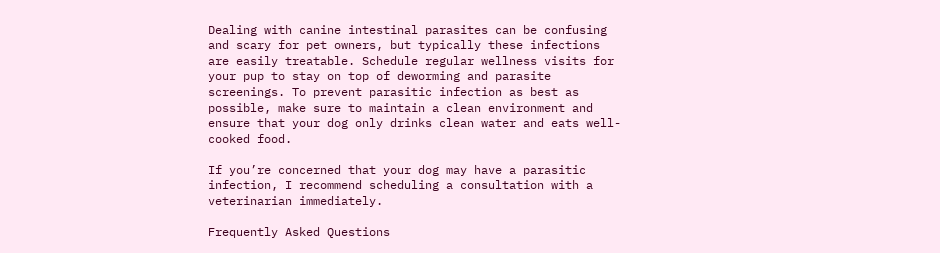Dealing with canine intestinal parasites can be confusing and scary for pet owners, but typically these infections are easily treatable. Schedule regular wellness visits for your pup to stay on top of deworming and parasite screenings. To prevent parasitic infection as best as possible, make sure to maintain a clean environment and ensure that your dog only drinks clean water and eats well-cooked food.

If you’re concerned that your dog may have a parasitic infection, I recommend scheduling a consultation with a veterinarian immediately.

Frequently Asked Questions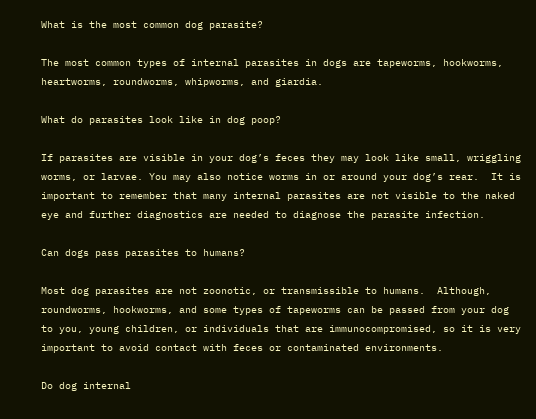What is the most common dog parasite?

The most common types of internal parasites in dogs are tapeworms, hookworms, heartworms, roundworms, whipworms, and giardia.

What do parasites look like in dog poop?

If parasites are visible in your dog’s feces they may look like small, wriggling worms, or larvae. You may also notice worms in or around your dog’s rear.  It is important to remember that many internal parasites are not visible to the naked eye and further diagnostics are needed to diagnose the parasite infection.

Can dogs pass parasites to humans?

Most dog parasites are not zoonotic, or transmissible to humans.  Although, roundworms, hookworms, and some types of tapeworms can be passed from your dog to you, young children, or individuals that are immunocompromised, so it is very important to avoid contact with feces or contaminated environments.

Do dog internal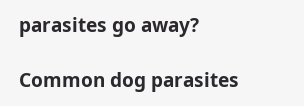parasites go away?

Common dog parasites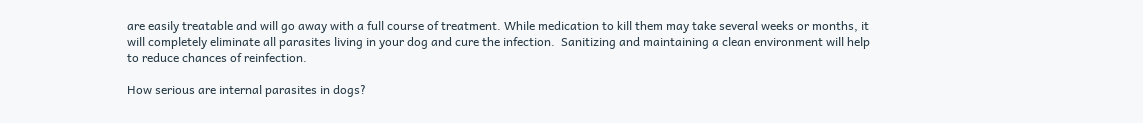are easily treatable and will go away with a full course of treatment. While medication to kill them may take several weeks or months, it will completely eliminate all parasites living in your dog and cure the infection.  Sanitizing and maintaining a clean environment will help to reduce chances of reinfection.

How serious are internal parasites in dogs?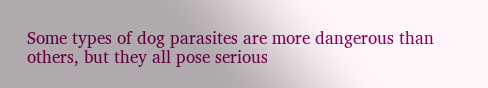Some types of dog parasites are more dangerous than others, but they all pose serious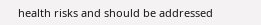health risks and should be addressed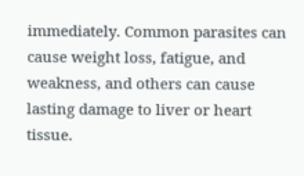immediately. Common parasites can cause weight loss, fatigue, and weakness, and others can cause lasting damage to liver or heart tissue.